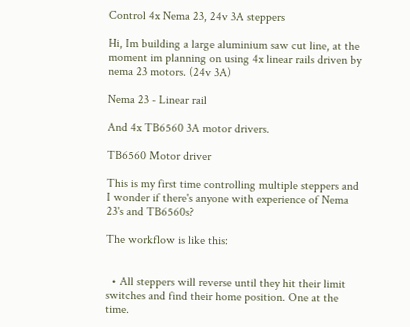Control 4x Nema 23, 24v 3A steppers

Hi, Im building a large aluminium saw cut line, at the moment im planning on using 4x linear rails driven by nema 23 motors. (24v 3A)

Nema 23 - Linear rail

And 4x TB6560 3A motor drivers.

TB6560 Motor driver

This is my first time controlling multiple steppers and I wonder if there's anyone with experience of Nema 23's and TB6560s?

The workflow is like this:


  • All steppers will reverse until they hit their limit switches and find their home position. One at the time.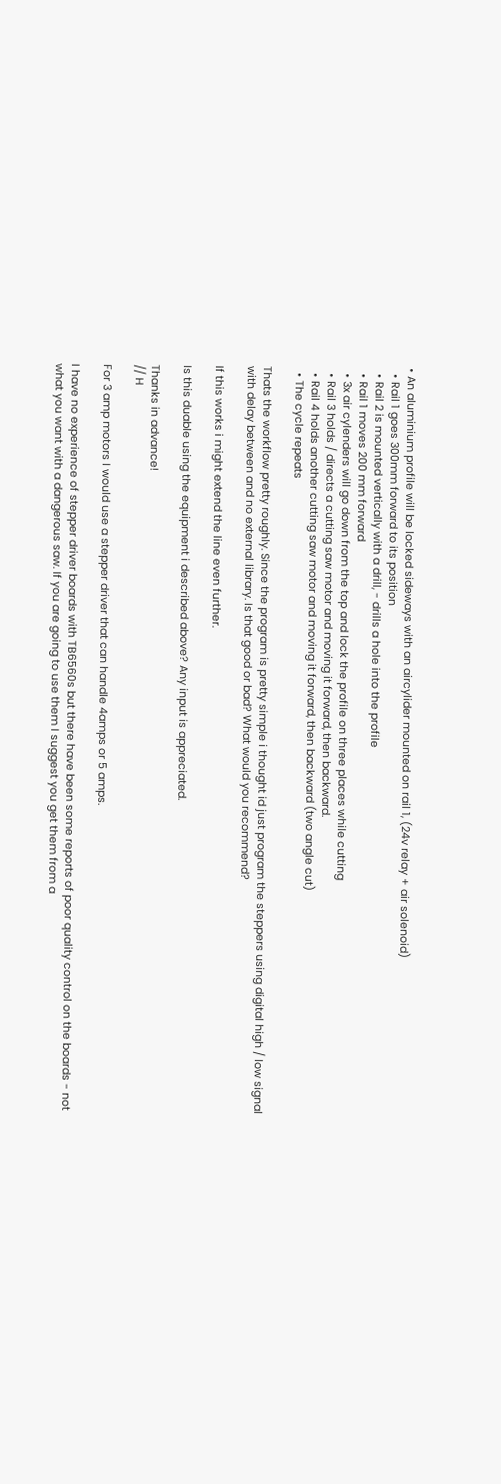• An aluminium profile will be locked sideways with an aircylider mounted on rail 1, (24v relay + air solenoid)
  • Rail 1 goes 300mm forward to its position
  • Rail 2 is mounted vertically with a drill, - drills a hole into the profile
  • Rail 1 moves 200 mm forward
  • 3x air cylenders will go down from the top and lock the profile on three places while cutting
  • Rail 3 holds / directs a cutting saw motor and moving it forward, then backward.
  • Rail 4 holds another cutting saw motor and moving it forward, then backward (two angle cut)
  • The cycle repeats

Thats the workflow pretty roughly. Since the program is pretty simple i thought id just program the steppers using digital high / low signal with delay between and no external library. Is that good or bad? What would you recommend?

If this works i might extend the line even further.

Is this duable using the equipment i described above? Any input is appreciated.

Thanks in advance!
// H

For 3 amp motors I would use a stepper driver that can handle 4amps or 5 amps.

I have no experience of stepper driver boards with TB6560s but there have been some reports of poor quality control on the boards - not what you want with a dangerous saw. If you are going to use them I suggest you get them from a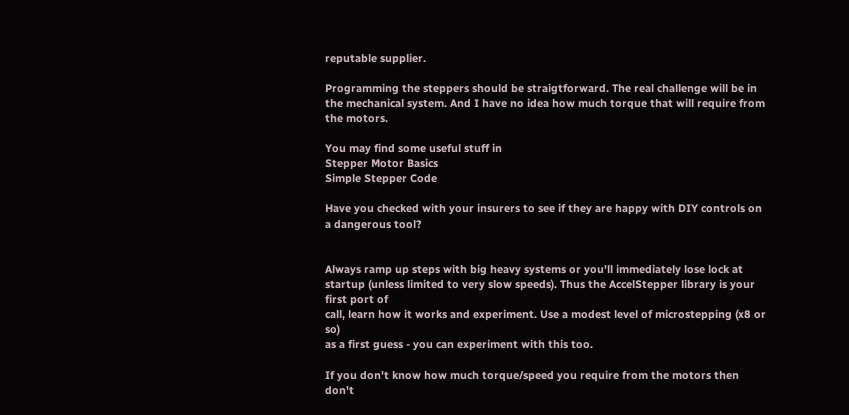reputable supplier.

Programming the steppers should be straigtforward. The real challenge will be in the mechanical system. And I have no idea how much torque that will require from the motors.

You may find some useful stuff in
Stepper Motor Basics
Simple Stepper Code

Have you checked with your insurers to see if they are happy with DIY controls on a dangerous tool?


Always ramp up steps with big heavy systems or you'll immediately lose lock at
startup (unless limited to very slow speeds). Thus the AccelStepper library is your first port of
call, learn how it works and experiment. Use a modest level of microstepping (x8 or so)
as a first guess - you can experiment with this too.

If you don't know how much torque/speed you require from the motors then don't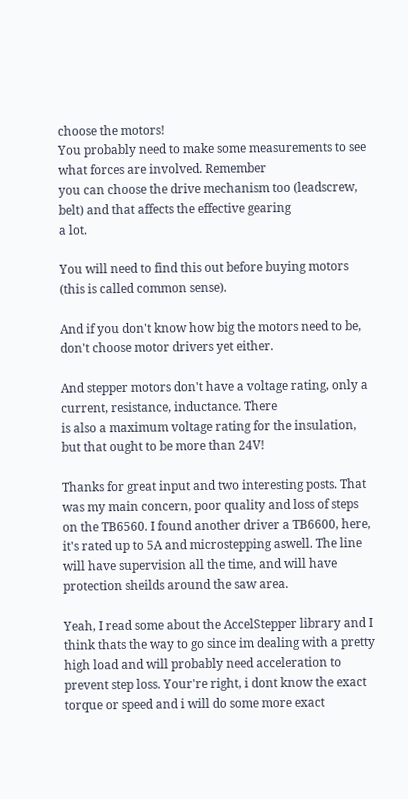choose the motors!
You probably need to make some measurements to see what forces are involved. Remember
you can choose the drive mechanism too (leadscrew, belt) and that affects the effective gearing
a lot.

You will need to find this out before buying motors (this is called common sense).

And if you don't know how big the motors need to be, don't choose motor drivers yet either.

And stepper motors don't have a voltage rating, only a current, resistance, inductance. There
is also a maximum voltage rating for the insulation, but that ought to be more than 24V!

Thanks for great input and two interesting posts. That was my main concern, poor quality and loss of steps on the TB6560. I found another driver a TB6600, here, it's rated up to 5A and microstepping aswell. The line will have supervision all the time, and will have protection sheilds around the saw area.

Yeah, I read some about the AccelStepper library and I think thats the way to go since im dealing with a pretty high load and will probably need acceleration to prevent step loss. Your're right, i dont know the exact torque or speed and i will do some more exact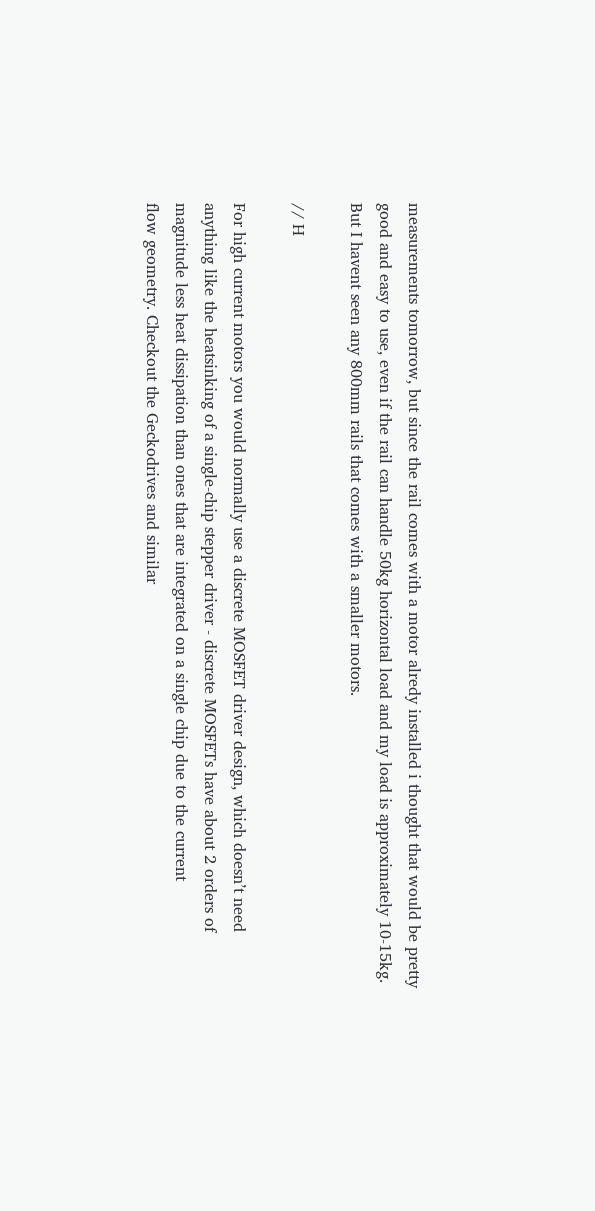measurements tomorrow, but since the rail comes with a motor alredy installed i thought that would be pretty good and easy to use, even if the rail can handle 50kg horizontal load and my load is approximately 10-15kg. But I havent seen any 800mm rails that comes with a smaller motors.

// H

For high current motors you would normally use a discrete MOSFET driver design, which doesn’t need
anything like the heatsinking of a single-chip stepper driver - discrete MOSFETs have about 2 orders of
magnitude less heat dissipation than ones that are integrated on a single chip due to the current
flow geometry. Checkout the Geckodrives and similar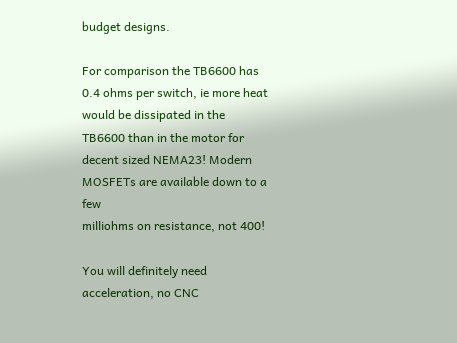budget designs.

For comparison the TB6600 has 0.4 ohms per switch, ie more heat would be dissipated in the
TB6600 than in the motor for decent sized NEMA23! Modern MOSFETs are available down to a few
milliohms on resistance, not 400!

You will definitely need acceleration, no CNC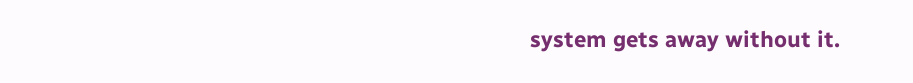system gets away without it.